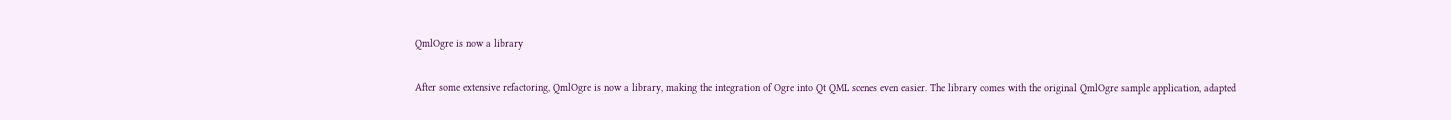QmlOgre is now a library

After some extensive refactoring, QmlOgre is now a library, making the integration of Ogre into Qt QML scenes even easier. The library comes with the original QmlOgre sample application, adapted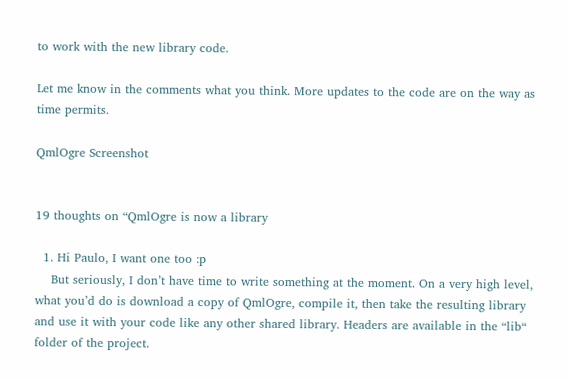to work with the new library code.

Let me know in the comments what you think. More updates to the code are on the way as time permits.

QmlOgre Screenshot


19 thoughts on “QmlOgre is now a library

  1. Hi Paulo, I want one too :p
    But seriously, I don’t have time to write something at the moment. On a very high level, what you’d do is download a copy of QmlOgre, compile it, then take the resulting library and use it with your code like any other shared library. Headers are available in the “lib“ folder of the project.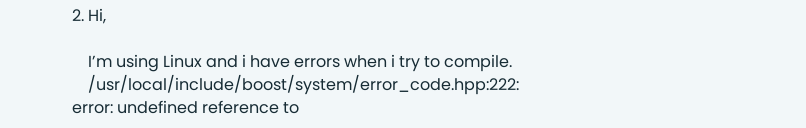2. Hi,

    I’m using Linux and i have errors when i try to compile.
    /usr/local/include/boost/system/error_code.hpp:222: error: undefined reference to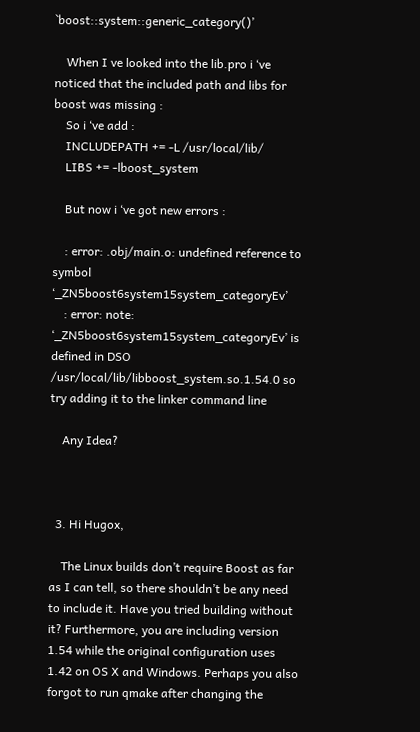`boost::system::generic_category()’

    When I ve looked into the lib.pro i ‘ve noticed that the included path and libs for boost was missing :
    So i ‘ve add :
    INCLUDEPATH += -L /usr/local/lib/
    LIBS += -lboost_system

    But now i ‘ve got new errors :

    : error: .obj/main.o: undefined reference to symbol ‘_ZN5boost6system15system_categoryEv’
    : error: note: ‘_ZN5boost6system15system_categoryEv’ is defined in DSO /usr/local/lib/libboost_system.so.1.54.0 so try adding it to the linker command line

    Any Idea?



  3. Hi Hugox,

    The Linux builds don’t require Boost as far as I can tell, so there shouldn’t be any need to include it. Have you tried building without it? Furthermore, you are including version 1.54 while the original configuration uses 1.42 on OS X and Windows. Perhaps you also forgot to run qmake after changing the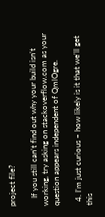project file?

    If you still can’t find out why your build isn’t working, try asking on stackoverflow.com as your question appears independent of QmlOgre.

  4. I’m just curious – how likely is it that we’ll get this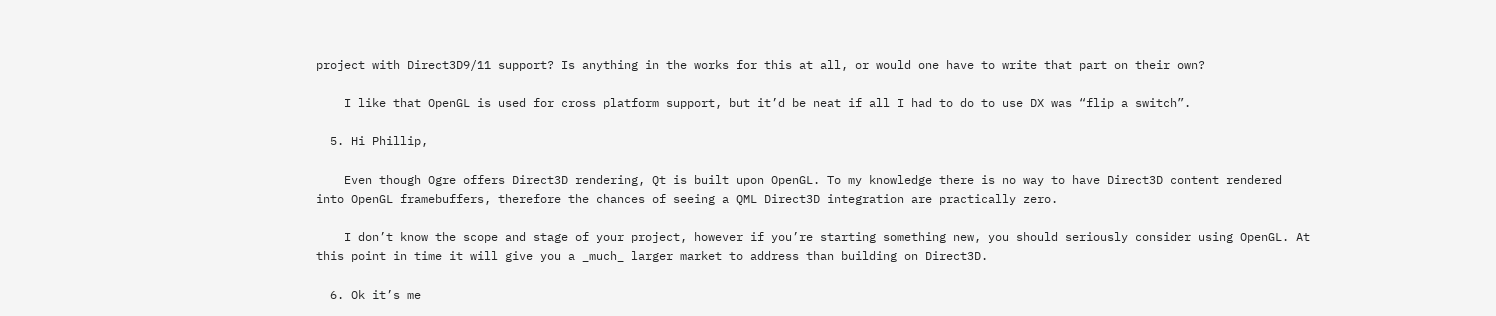project with Direct3D9/11 support? Is anything in the works for this at all, or would one have to write that part on their own?

    I like that OpenGL is used for cross platform support, but it’d be neat if all I had to do to use DX was “flip a switch”.

  5. Hi Phillip,

    Even though Ogre offers Direct3D rendering, Qt is built upon OpenGL. To my knowledge there is no way to have Direct3D content rendered into OpenGL framebuffers, therefore the chances of seeing a QML Direct3D integration are practically zero.

    I don’t know the scope and stage of your project, however if you’re starting something new, you should seriously consider using OpenGL. At this point in time it will give you a _much_ larger market to address than building on Direct3D.

  6. Ok it’s me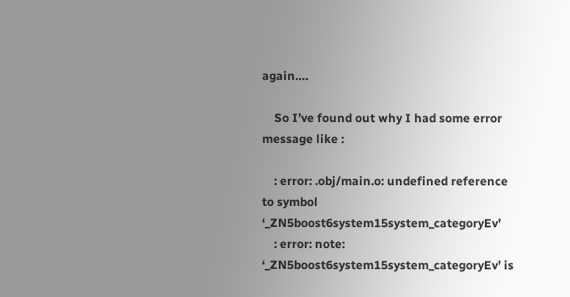again….

    So I’ve found out why I had some error message like :

    : error: .obj/main.o: undefined reference to symbol ‘_ZN5boost6system15system_categoryEv’
    : error: note: ‘_ZN5boost6system15system_categoryEv’ is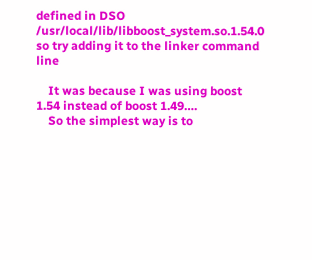defined in DSO /usr/local/lib/libboost_system.so.1.54.0 so try adding it to the linker command line

    It was because I was using boost 1.54 instead of boost 1.49….
    So the simplest way is to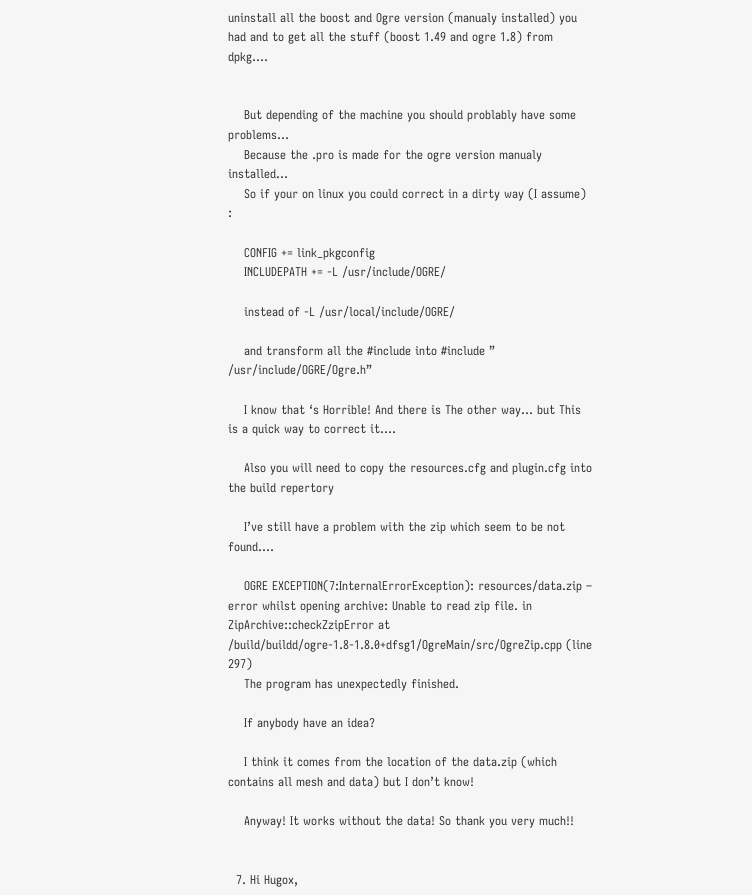uninstall all the boost and Ogre version (manualy installed) you had and to get all the stuff (boost 1.49 and ogre 1.8) from dpkg….


    But depending of the machine you should problably have some problems…
    Because the .pro is made for the ogre version manualy installed…
    So if your on linux you could correct in a dirty way (I assume) :

    CONFIG += link_pkgconfig
    INCLUDEPATH += -L /usr/include/OGRE/

    instead of -L /usr/local/include/OGRE/

    and transform all the #include into #include ” /usr/include/OGRE/Ogre.h”

    I know that ‘s Horrible! And there is The other way… but This is a quick way to correct it….

    Also you will need to copy the resources.cfg and plugin.cfg into the build repertory

    I’ve still have a problem with the zip which seem to be not found….

    OGRE EXCEPTION(7:InternalErrorException): resources/data.zip – error whilst opening archive: Unable to read zip file. in ZipArchive::checkZzipError at /build/buildd/ogre-1.8-1.8.0+dfsg1/OgreMain/src/OgreZip.cpp (line 297)
    The program has unexpectedly finished.

    If anybody have an idea?

    I think it comes from the location of the data.zip (which contains all mesh and data) but I don’t know!

    Anyway! It works without the data! So thank you very much!!


  7. Hi Hugox,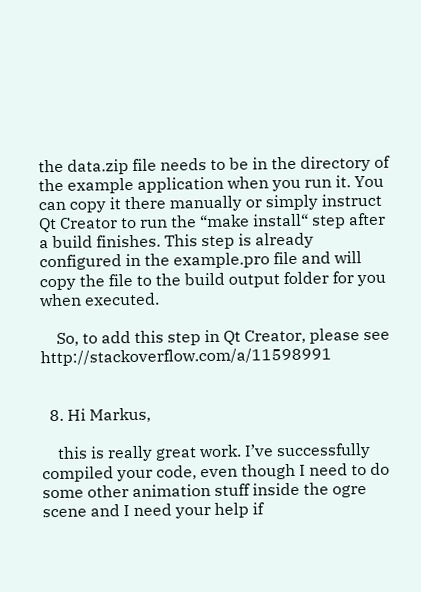the data.zip file needs to be in the directory of the example application when you run it. You can copy it there manually or simply instruct Qt Creator to run the “make install“ step after a build finishes. This step is already configured in the example.pro file and will copy the file to the build output folder for you when executed.

    So, to add this step in Qt Creator, please see http://stackoverflow.com/a/11598991


  8. Hi Markus,

    this is really great work. I’ve successfully compiled your code, even though I need to do some other animation stuff inside the ogre scene and I need your help if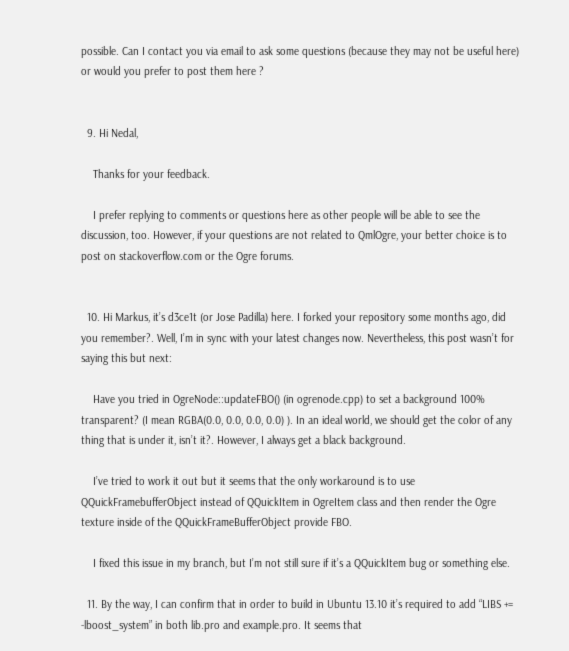possible. Can I contact you via email to ask some questions (because they may not be useful here) or would you prefer to post them here ?


  9. Hi Nedal,

    Thanks for your feedback.

    I prefer replying to comments or questions here as other people will be able to see the discussion, too. However, if your questions are not related to QmlOgre, your better choice is to post on stackoverflow.com or the Ogre forums.


  10. Hi Markus, it’s d3ce1t (or Jose Padilla) here. I forked your repository some months ago, did you remember?. Well, I’m in sync with your latest changes now. Nevertheless, this post wasn’t for saying this but next:

    Have you tried in OgreNode::updateFBO() (in ogrenode.cpp) to set a background 100% transparent? (I mean RGBA(0.0, 0.0, 0.0, 0.0) ). In an ideal world, we should get the color of any thing that is under it, isn’t it?. However, I always get a black background.

    I’ve tried to work it out but it seems that the only workaround is to use QQuickFramebufferObject instead of QQuickItem in OgreItem class and then render the Ogre texture inside of the QQuickFrameBufferObject provide FBO.

    I fixed this issue in my branch, but I’m not still sure if it’s a QQuickItem bug or something else.

  11. By the way, I can confirm that in order to build in Ubuntu 13.10 it’s required to add “LIBS += -lboost_system” in both lib.pro and example.pro. It seems that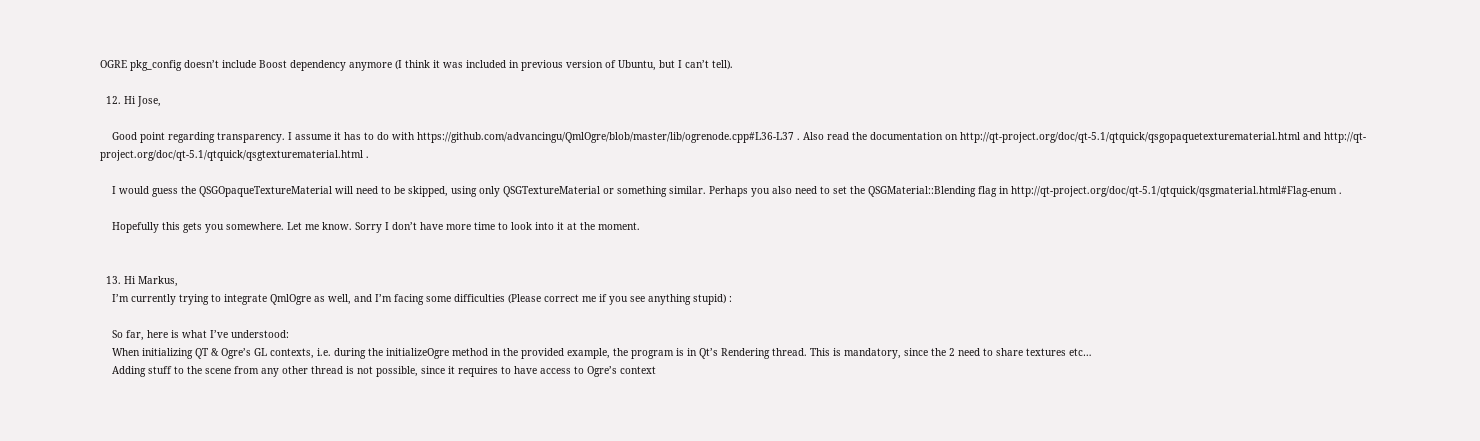OGRE pkg_config doesn’t include Boost dependency anymore (I think it was included in previous version of Ubuntu, but I can’t tell).

  12. Hi Jose,

    Good point regarding transparency. I assume it has to do with https://github.com/advancingu/QmlOgre/blob/master/lib/ogrenode.cpp#L36-L37 . Also read the documentation on http://qt-project.org/doc/qt-5.1/qtquick/qsgopaquetexturematerial.html and http://qt-project.org/doc/qt-5.1/qtquick/qsgtexturematerial.html .

    I would guess the QSGOpaqueTextureMaterial will need to be skipped, using only QSGTextureMaterial or something similar. Perhaps you also need to set the QSGMaterial::Blending flag in http://qt-project.org/doc/qt-5.1/qtquick/qsgmaterial.html#Flag-enum .

    Hopefully this gets you somewhere. Let me know. Sorry I don’t have more time to look into it at the moment.


  13. Hi Markus,
    I’m currently trying to integrate QmlOgre as well, and I’m facing some difficulties (Please correct me if you see anything stupid) :

    So far, here is what I’ve understood:
    When initializing QT & Ogre’s GL contexts, i.e. during the initializeOgre method in the provided example, the program is in Qt’s Rendering thread. This is mandatory, since the 2 need to share textures etc…
    Adding stuff to the scene from any other thread is not possible, since it requires to have access to Ogre’s context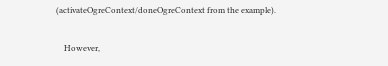(activateOgreContext/doneOgreContext from the example).

    However,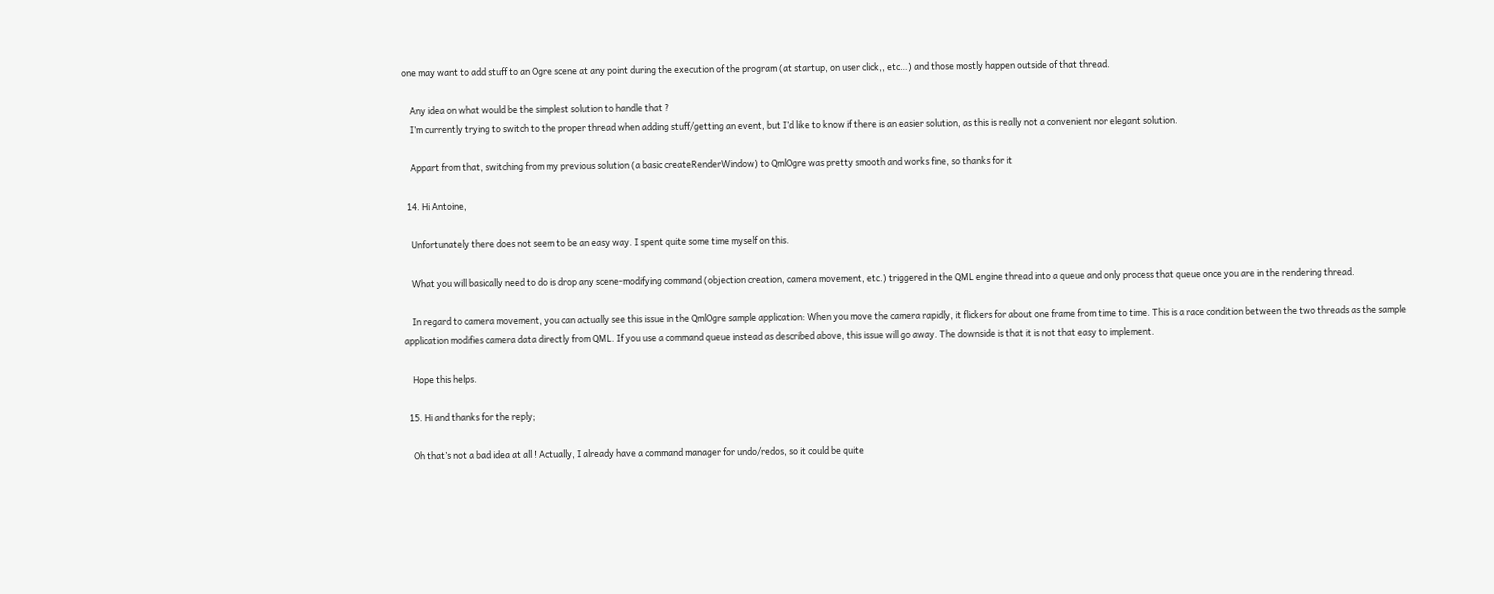one may want to add stuff to an Ogre scene at any point during the execution of the program (at startup, on user click,, etc…) and those mostly happen outside of that thread.

    Any idea on what would be the simplest solution to handle that ?
    I’m currently trying to switch to the proper thread when adding stuff/getting an event, but I’d like to know if there is an easier solution, as this is really not a convenient nor elegant solution.

    Appart from that, switching from my previous solution (a basic createRenderWindow) to QmlOgre was pretty smooth and works fine, so thanks for it

  14. Hi Antoine,

    Unfortunately there does not seem to be an easy way. I spent quite some time myself on this.

    What you will basically need to do is drop any scene-modifying command (objection creation, camera movement, etc.) triggered in the QML engine thread into a queue and only process that queue once you are in the rendering thread.

    In regard to camera movement, you can actually see this issue in the QmlOgre sample application: When you move the camera rapidly, it flickers for about one frame from time to time. This is a race condition between the two threads as the sample application modifies camera data directly from QML. If you use a command queue instead as described above, this issue will go away. The downside is that it is not that easy to implement.

    Hope this helps.

  15. Hi and thanks for the reply;

    Oh that’s not a bad idea at all ! Actually, I already have a command manager for undo/redos, so it could be quite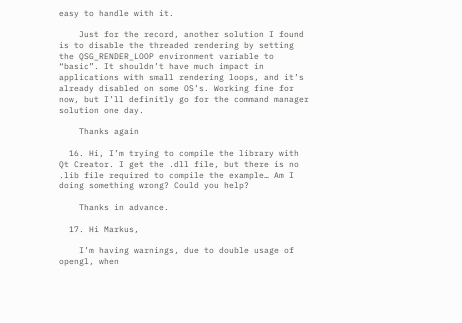easy to handle with it.

    Just for the record, another solution I found is to disable the threaded rendering by setting the QSG_RENDER_LOOP environment variable to “basic”. It shouldn’t have much impact in applications with small rendering loops, and it’s already disabled on some OS’s. Working fine for now, but I’ll definitly go for the command manager solution one day.

    Thanks again

  16. Hi, I’m trying to compile the library with Qt Creator. I get the .dll file, but there is no .lib file required to compile the example… Am I doing something wrong? Could you help?

    Thanks in advance.

  17. Hi Markus,

    I’m having warnings, due to double usage of opengl, when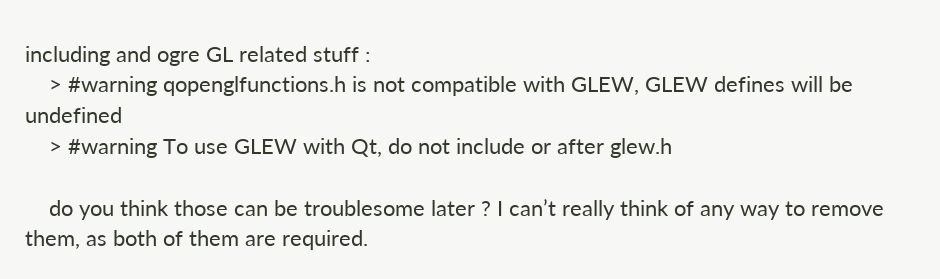including and ogre GL related stuff :
    > #warning qopenglfunctions.h is not compatible with GLEW, GLEW defines will be undefined
    > #warning To use GLEW with Qt, do not include or after glew.h

    do you think those can be troublesome later ? I can’t really think of any way to remove them, as both of them are required.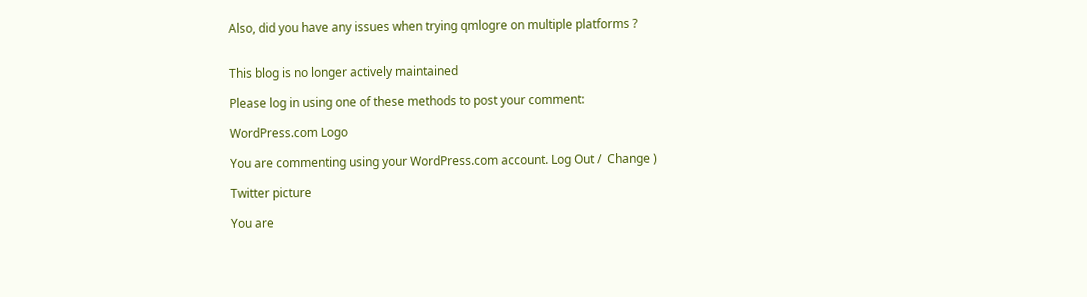Also, did you have any issues when trying qmlogre on multiple platforms ?


This blog is no longer actively maintained

Please log in using one of these methods to post your comment:

WordPress.com Logo

You are commenting using your WordPress.com account. Log Out /  Change )

Twitter picture

You are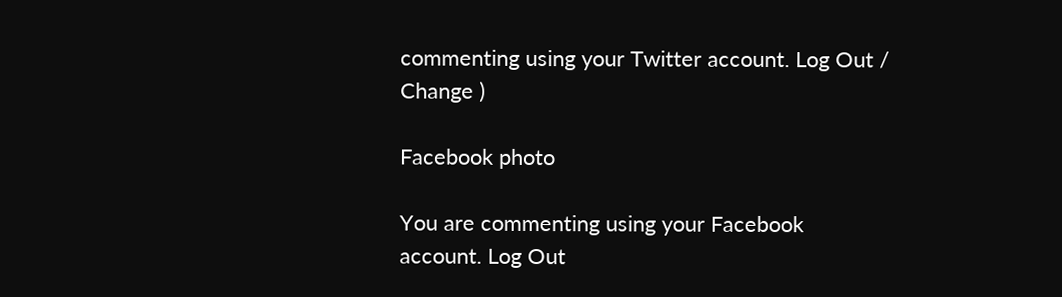commenting using your Twitter account. Log Out /  Change )

Facebook photo

You are commenting using your Facebook account. Log Out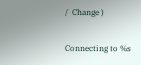/  Change )

Connecting to %s